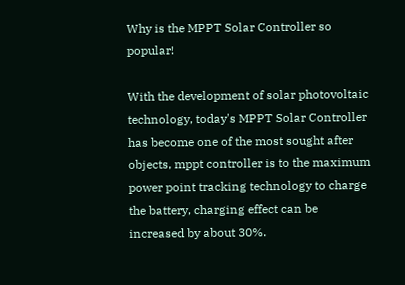Why is the MPPT Solar Controller so popular!

With the development of solar photovoltaic technology, today's MPPT Solar Controller has become one of the most sought after objects, mppt controller is to the maximum power point tracking technology to charge the battery, charging effect can be increased by about 30%.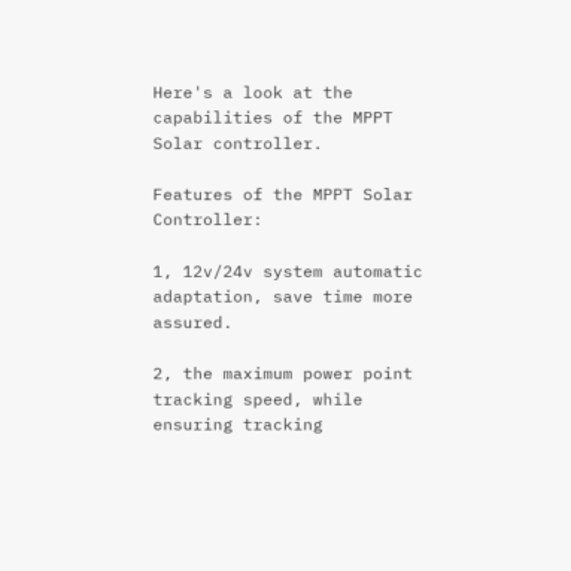Here's a look at the capabilities of the MPPT Solar controller.

Features of the MPPT Solar Controller:

1, 12v/24v system automatic adaptation, save time more assured.

2, the maximum power point tracking speed, while ensuring tracking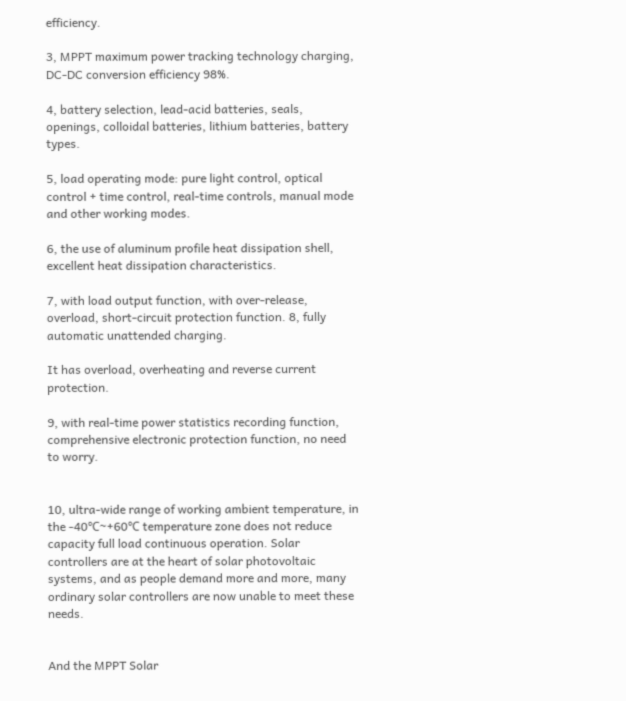efficiency.

3, MPPT maximum power tracking technology charging, DC-DC conversion efficiency 98%.

4, battery selection, lead-acid batteries, seals, openings, colloidal batteries, lithium batteries, battery types.

5, load operating mode: pure light control, optical control + time control, real-time controls, manual mode and other working modes.

6, the use of aluminum profile heat dissipation shell, excellent heat dissipation characteristics.

7, with load output function, with over-release, overload, short-circuit protection function. 8, fully automatic unattended charging.

It has overload, overheating and reverse current protection.

9, with real-time power statistics recording function, comprehensive electronic protection function, no need to worry.


10, ultra-wide range of working ambient temperature, in the -40℃~+60℃ temperature zone does not reduce capacity full load continuous operation. Solar controllers are at the heart of solar photovoltaic systems, and as people demand more and more, many ordinary solar controllers are now unable to meet these needs.


And the MPPT Solar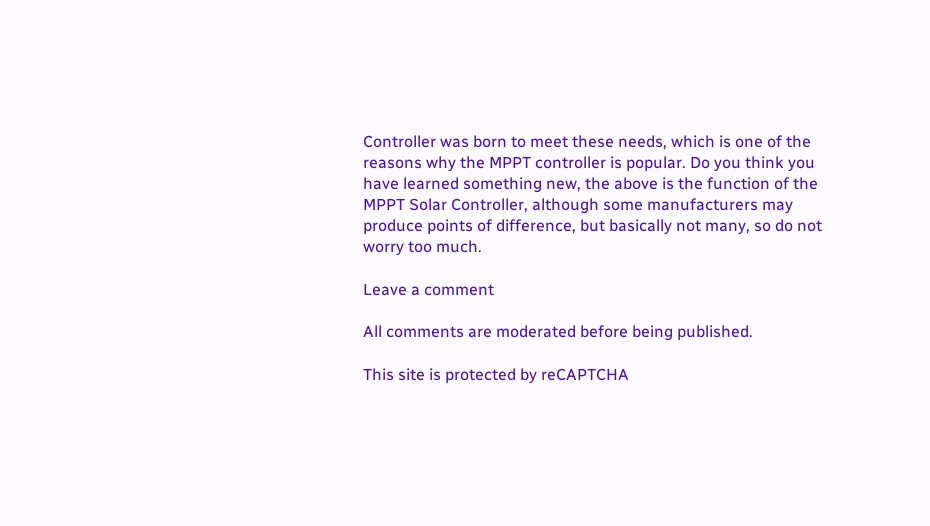Controller was born to meet these needs, which is one of the reasons why the MPPT controller is popular. Do you think you have learned something new, the above is the function of the MPPT Solar Controller, although some manufacturers may produce points of difference, but basically not many, so do not worry too much.

Leave a comment

All comments are moderated before being published.

This site is protected by reCAPTCHA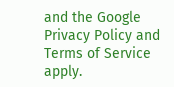and the Google Privacy Policy and Terms of Service apply.